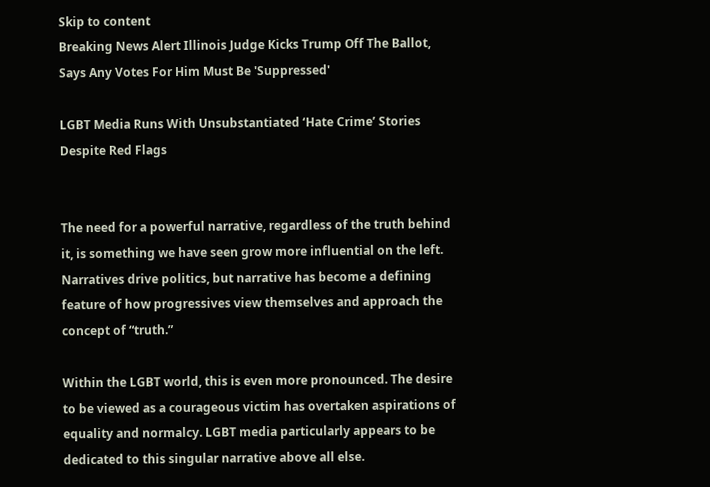Skip to content
Breaking News Alert Illinois Judge Kicks Trump Off The Ballot, Says Any Votes For Him Must Be 'Suppressed'

LGBT Media Runs With Unsubstantiated ‘Hate Crime’ Stories Despite Red Flags


The need for a powerful narrative, regardless of the truth behind it, is something we have seen grow more influential on the left. Narratives drive politics, but narrative has become a defining feature of how progressives view themselves and approach the concept of “truth.”

Within the LGBT world, this is even more pronounced. The desire to be viewed as a courageous victim has overtaken aspirations of equality and normalcy. LGBT media particularly appears to be dedicated to this singular narrative above all else.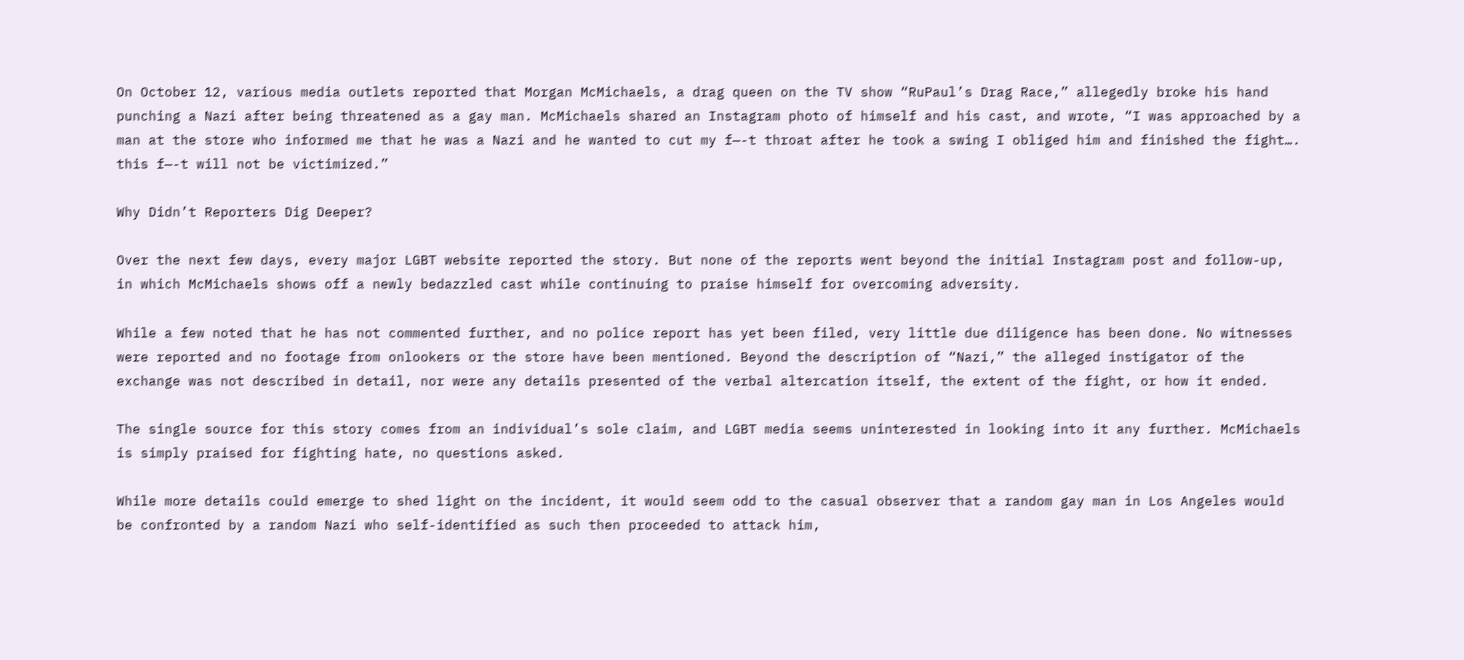On October 12, various media outlets reported that Morgan McMichaels, a drag queen on the TV show “RuPaul’s Drag Race,” allegedly broke his hand punching a Nazi after being threatened as a gay man. McMichaels shared an Instagram photo of himself and his cast, and wrote, “I was approached by a man at the store who informed me that he was a Nazi and he wanted to cut my f—-t throat after he took a swing I obliged him and finished the fight…. this f—-t will not be victimized.”

Why Didn’t Reporters Dig Deeper?

Over the next few days, every major LGBT website reported the story. But none of the reports went beyond the initial Instagram post and follow-up, in which McMichaels shows off a newly bedazzled cast while continuing to praise himself for overcoming adversity.

While a few noted that he has not commented further, and no police report has yet been filed, very little due diligence has been done. No witnesses were reported and no footage from onlookers or the store have been mentioned. Beyond the description of “Nazi,” the alleged instigator of the exchange was not described in detail, nor were any details presented of the verbal altercation itself, the extent of the fight, or how it ended.

The single source for this story comes from an individual’s sole claim, and LGBT media seems uninterested in looking into it any further. McMichaels is simply praised for fighting hate, no questions asked.

While more details could emerge to shed light on the incident, it would seem odd to the casual observer that a random gay man in Los Angeles would be confronted by a random Nazi who self-identified as such then proceeded to attack him,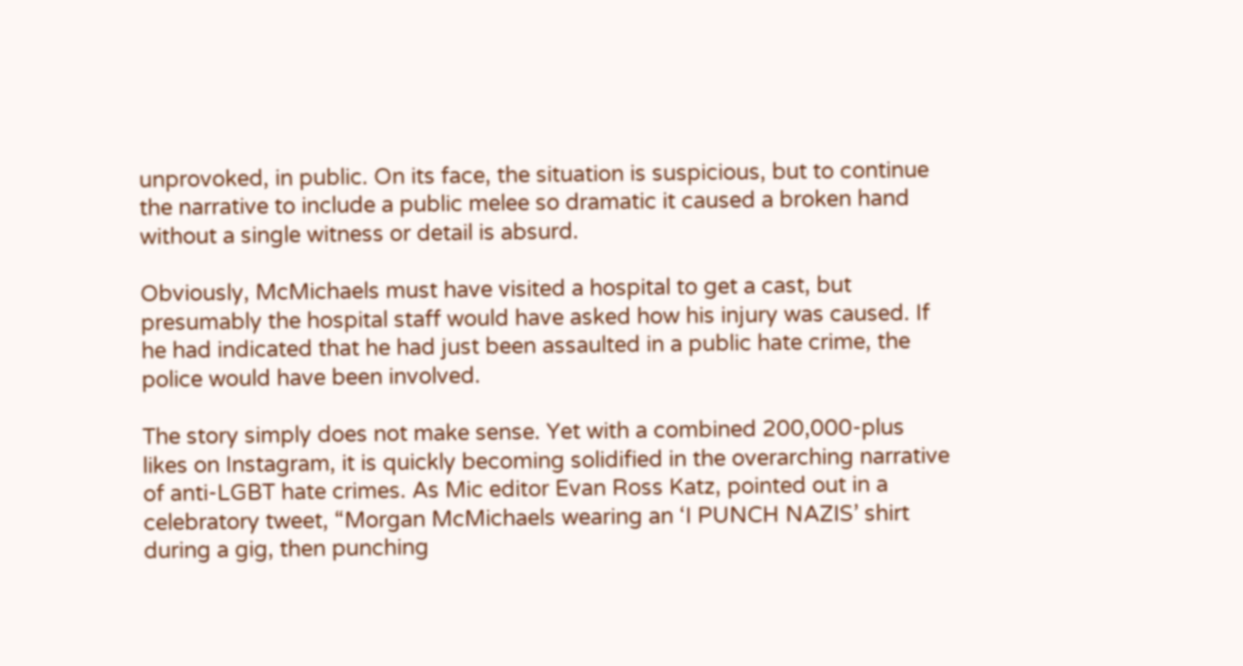unprovoked, in public. On its face, the situation is suspicious, but to continue the narrative to include a public melee so dramatic it caused a broken hand without a single witness or detail is absurd.

Obviously, McMichaels must have visited a hospital to get a cast, but presumably the hospital staff would have asked how his injury was caused. If he had indicated that he had just been assaulted in a public hate crime, the police would have been involved.

The story simply does not make sense. Yet with a combined 200,000-plus likes on Instagram, it is quickly becoming solidified in the overarching narrative of anti-LGBT hate crimes. As Mic editor Evan Ross Katz, pointed out in a celebratory tweet, “Morgan McMichaels wearing an ‘I PUNCH NAZIS’ shirt during a gig, then punching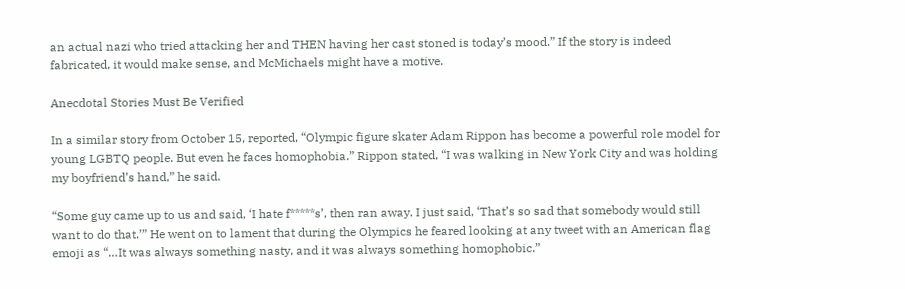an actual nazi who tried attacking her and THEN having her cast stoned is today’s mood.” If the story is indeed fabricated, it would make sense, and McMichaels might have a motive.

Anecdotal Stories Must Be Verified

In a similar story from October 15, reported, “Olympic figure skater Adam Rippon has become a powerful role model for young LGBTQ people. But even he faces homophobia.” Rippon stated, “I was walking in New York City and was holding my boyfriend’s hand,” he said.

“Some guy came up to us and said, ‘I hate f*****s’, then ran away. I just said, ‘That’s so sad that somebody would still want to do that.’” He went on to lament that during the Olympics he feared looking at any tweet with an American flag emoji as “…It was always something nasty, and it was always something homophobic.”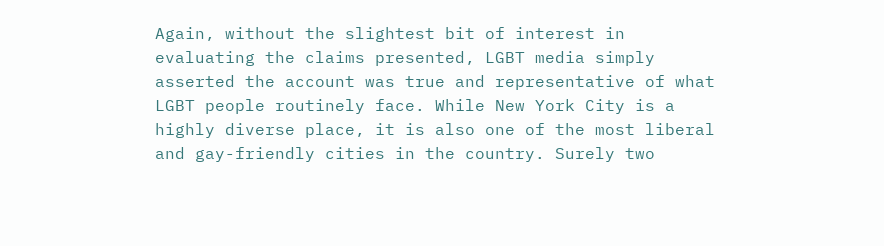Again, without the slightest bit of interest in evaluating the claims presented, LGBT media simply asserted the account was true and representative of what LGBT people routinely face. While New York City is a highly diverse place, it is also one of the most liberal and gay-friendly cities in the country. Surely two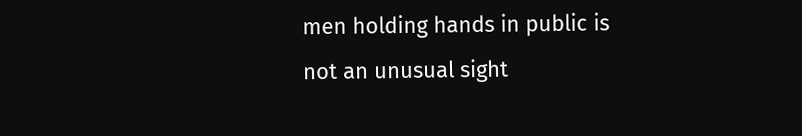men holding hands in public is not an unusual sight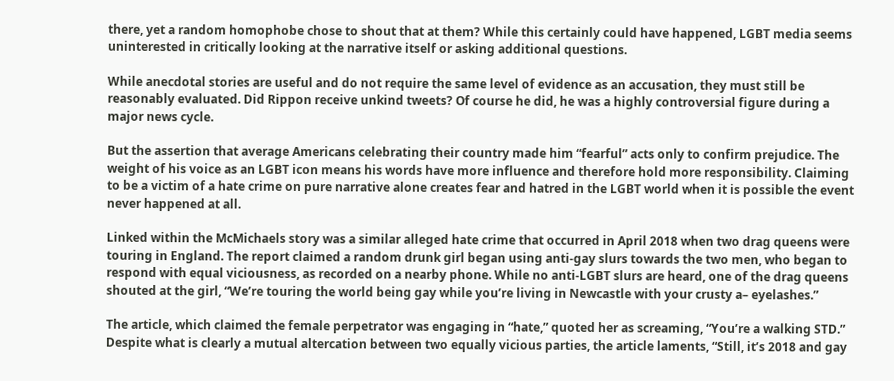there, yet a random homophobe chose to shout that at them? While this certainly could have happened, LGBT media seems uninterested in critically looking at the narrative itself or asking additional questions.

While anecdotal stories are useful and do not require the same level of evidence as an accusation, they must still be reasonably evaluated. Did Rippon receive unkind tweets? Of course he did, he was a highly controversial figure during a major news cycle.

But the assertion that average Americans celebrating their country made him “fearful” acts only to confirm prejudice. The weight of his voice as an LGBT icon means his words have more influence and therefore hold more responsibility. Claiming to be a victim of a hate crime on pure narrative alone creates fear and hatred in the LGBT world when it is possible the event never happened at all.

Linked within the McMichaels story was a similar alleged hate crime that occurred in April 2018 when two drag queens were touring in England. The report claimed a random drunk girl began using anti-gay slurs towards the two men, who began to respond with equal viciousness, as recorded on a nearby phone. While no anti-LGBT slurs are heard, one of the drag queens shouted at the girl, “We’re touring the world being gay while you’re living in Newcastle with your crusty a– eyelashes.”

The article, which claimed the female perpetrator was engaging in “hate,” quoted her as screaming, “You’re a walking STD.” Despite what is clearly a mutual altercation between two equally vicious parties, the article laments, “Still, it’s 2018 and gay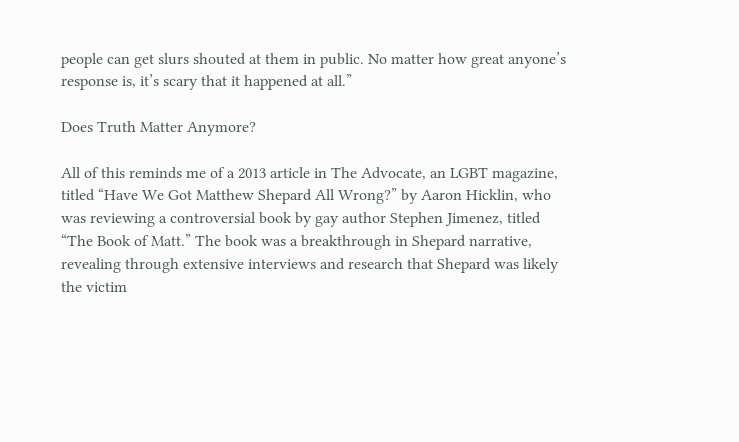people can get slurs shouted at them in public. No matter how great anyone’s response is, it’s scary that it happened at all.”

Does Truth Matter Anymore?

All of this reminds me of a 2013 article in The Advocate, an LGBT magazine, titled “Have We Got Matthew Shepard All Wrong?” by Aaron Hicklin, who was reviewing a controversial book by gay author Stephen Jimenez, titled “The Book of Matt.” The book was a breakthrough in Shepard narrative, revealing through extensive interviews and research that Shepard was likely the victim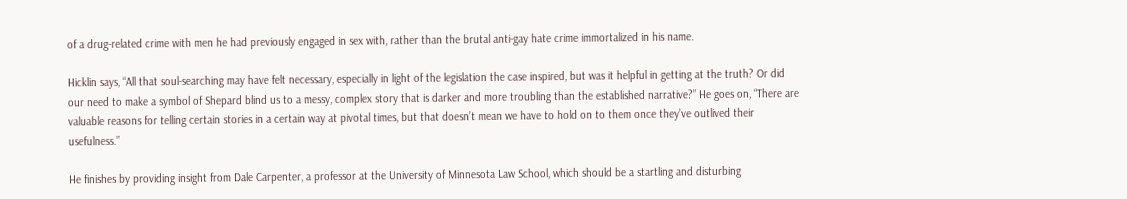of a drug-related crime with men he had previously engaged in sex with, rather than the brutal anti-gay hate crime immortalized in his name.

Hicklin says, “All that soul-searching may have felt necessary, especially in light of the legislation the case inspired, but was it helpful in getting at the truth? Or did our need to make a symbol of Shepard blind us to a messy, complex story that is darker and more troubling than the established narrative?” He goes on, “There are valuable reasons for telling certain stories in a certain way at pivotal times, but that doesn’t mean we have to hold on to them once they’ve outlived their usefulness.”

He finishes by providing insight from Dale Carpenter, a professor at the University of Minnesota Law School, which should be a startling and disturbing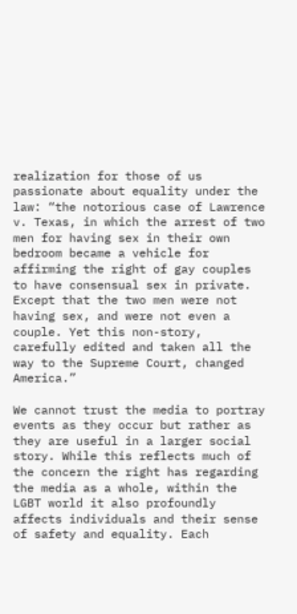realization for those of us passionate about equality under the law: “the notorious case of Lawrence v. Texas, in which the arrest of two men for having sex in their own bedroom became a vehicle for affirming the right of gay couples to have consensual sex in private. Except that the two men were not having sex, and were not even a couple. Yet this non-story, carefully edited and taken all the way to the Supreme Court, changed America.”

We cannot trust the media to portray events as they occur but rather as they are useful in a larger social story. While this reflects much of the concern the right has regarding the media as a whole, within the LGBT world it also profoundly affects individuals and their sense of safety and equality. Each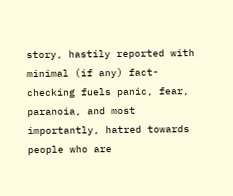story, hastily reported with minimal (if any) fact-checking fuels panic, fear, paranoia, and most importantly, hatred towards people who are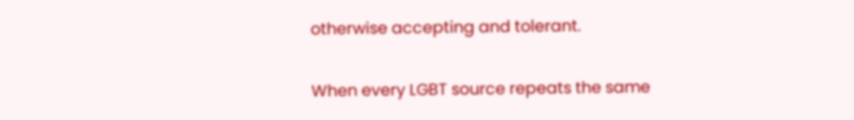otherwise accepting and tolerant.

When every LGBT source repeats the same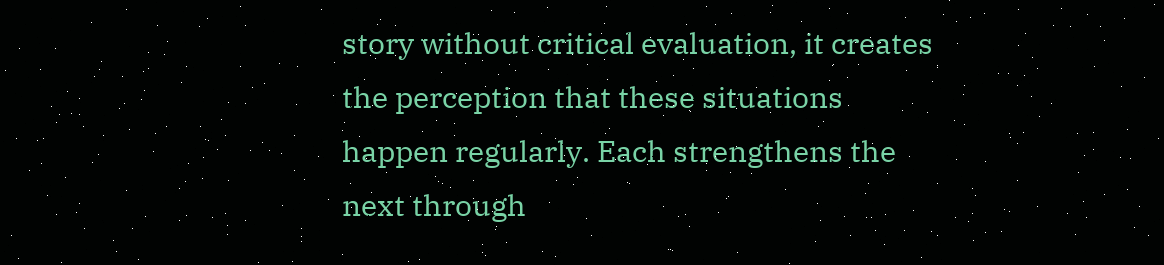story without critical evaluation, it creates the perception that these situations happen regularly. Each strengthens the next through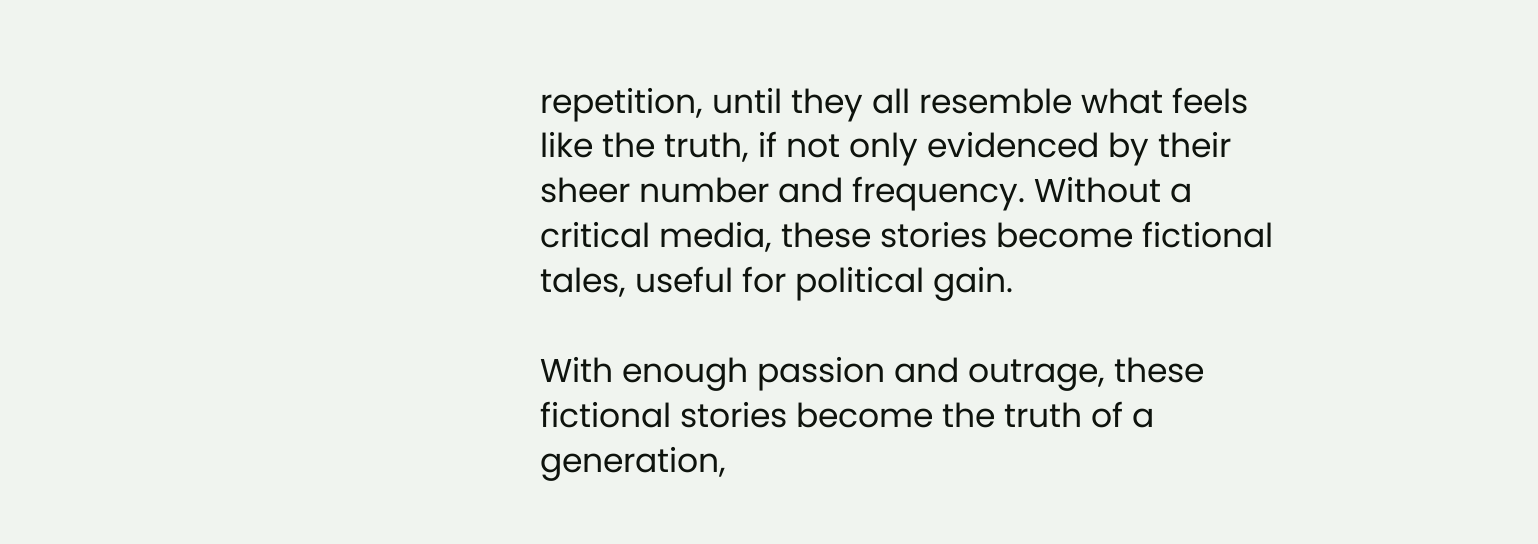repetition, until they all resemble what feels like the truth, if not only evidenced by their sheer number and frequency. Without a critical media, these stories become fictional tales, useful for political gain.

With enough passion and outrage, these fictional stories become the truth of a generation,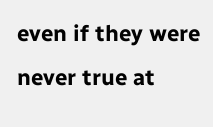even if they were never true at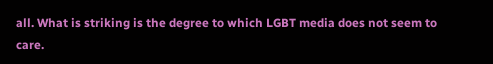all. What is striking is the degree to which LGBT media does not seem to care.